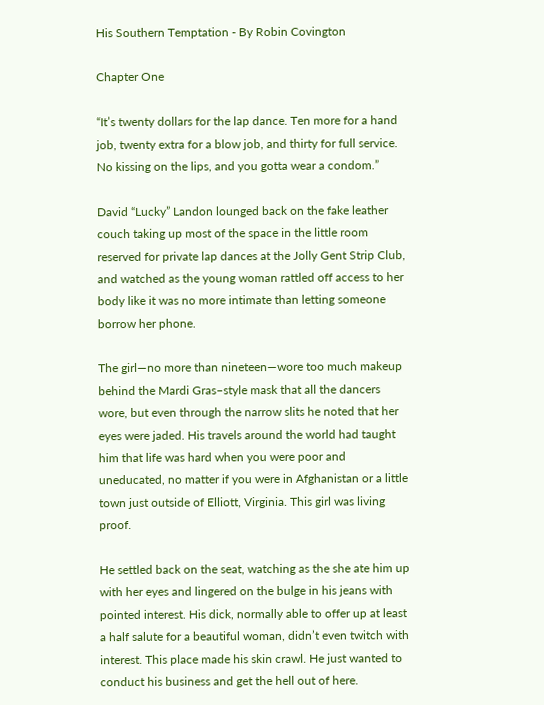His Southern Temptation - By Robin Covington

Chapter One

“It’s twenty dollars for the lap dance. Ten more for a hand job, twenty extra for a blow job, and thirty for full service. No kissing on the lips, and you gotta wear a condom.”

David “Lucky” Landon lounged back on the fake leather couch taking up most of the space in the little room reserved for private lap dances at the Jolly Gent Strip Club, and watched as the young woman rattled off access to her body like it was no more intimate than letting someone borrow her phone.

The girl—no more than nineteen—wore too much makeup behind the Mardi Gras–style mask that all the dancers wore, but even through the narrow slits he noted that her eyes were jaded. His travels around the world had taught him that life was hard when you were poor and uneducated, no matter if you were in Afghanistan or a little town just outside of Elliott, Virginia. This girl was living proof.

He settled back on the seat, watching as the she ate him up with her eyes and lingered on the bulge in his jeans with pointed interest. His dick, normally able to offer up at least a half salute for a beautiful woman, didn’t even twitch with interest. This place made his skin crawl. He just wanted to conduct his business and get the hell out of here.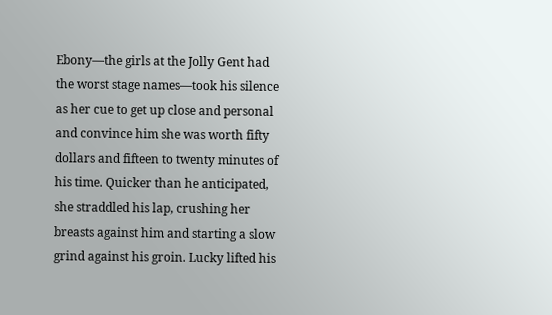Ebony—the girls at the Jolly Gent had the worst stage names—took his silence as her cue to get up close and personal and convince him she was worth fifty dollars and fifteen to twenty minutes of his time. Quicker than he anticipated, she straddled his lap, crushing her breasts against him and starting a slow grind against his groin. Lucky lifted his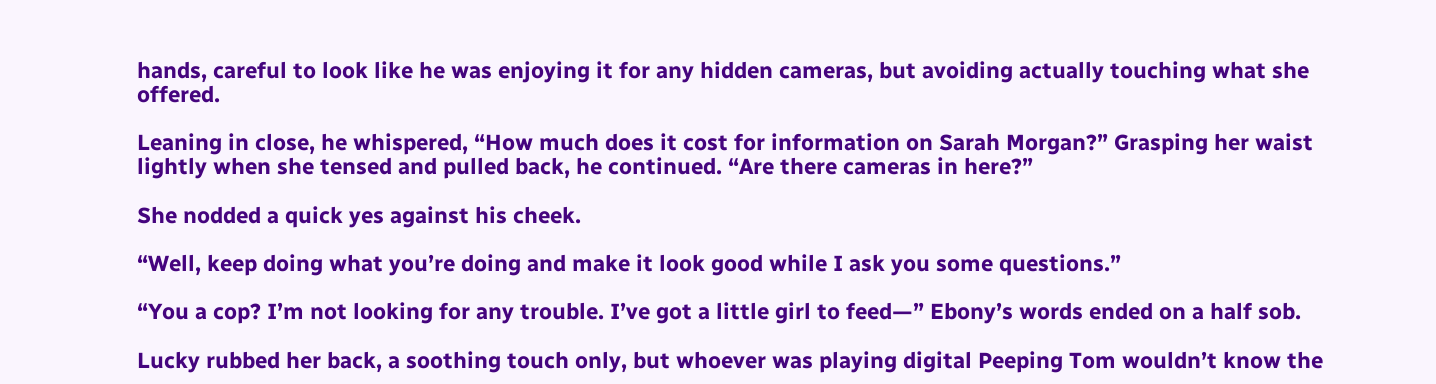hands, careful to look like he was enjoying it for any hidden cameras, but avoiding actually touching what she offered.

Leaning in close, he whispered, “How much does it cost for information on Sarah Morgan?” Grasping her waist lightly when she tensed and pulled back, he continued. “Are there cameras in here?”

She nodded a quick yes against his cheek.

“Well, keep doing what you’re doing and make it look good while I ask you some questions.”

“You a cop? I’m not looking for any trouble. I’ve got a little girl to feed—” Ebony’s words ended on a half sob.

Lucky rubbed her back, a soothing touch only, but whoever was playing digital Peeping Tom wouldn’t know the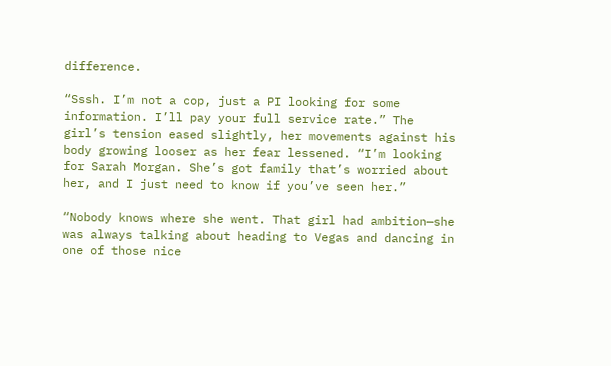difference.

“Sssh. I’m not a cop, just a PI looking for some information. I’ll pay your full service rate.” The girl’s tension eased slightly, her movements against his body growing looser as her fear lessened. “I’m looking for Sarah Morgan. She’s got family that’s worried about her, and I just need to know if you’ve seen her.”

“Nobody knows where she went. That girl had ambition—she was always talking about heading to Vegas and dancing in one of those nice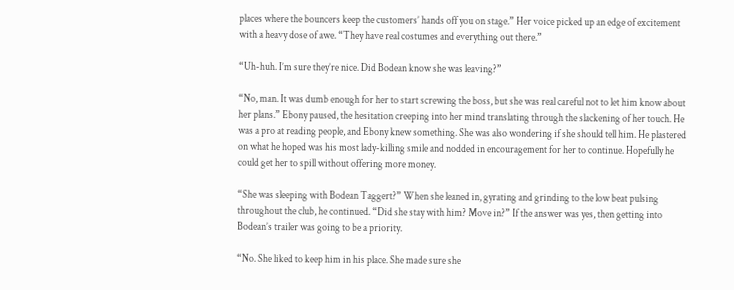places where the bouncers keep the customers’ hands off you on stage.” Her voice picked up an edge of excitement with a heavy dose of awe. “They have real costumes and everything out there.”

“Uh-huh. I’m sure they’re nice. Did Bodean know she was leaving?”

“No, man. It was dumb enough for her to start screwing the boss, but she was real careful not to let him know about her plans.” Ebony paused, the hesitation creeping into her mind translating through the slackening of her touch. He was a pro at reading people, and Ebony knew something. She was also wondering if she should tell him. He plastered on what he hoped was his most lady-killing smile and nodded in encouragement for her to continue. Hopefully he could get her to spill without offering more money.

“She was sleeping with Bodean Taggert?” When she leaned in, gyrating and grinding to the low beat pulsing throughout the club, he continued. “Did she stay with him? Move in?” If the answer was yes, then getting into Bodean’s trailer was going to be a priority.

“No. She liked to keep him in his place. She made sure she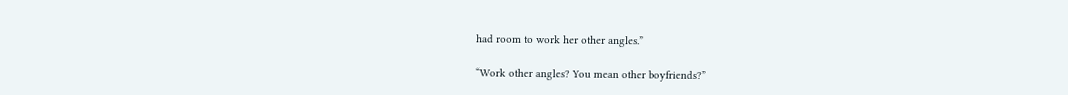had room to work her other angles.”

“Work other angles? You mean other boyfriends?”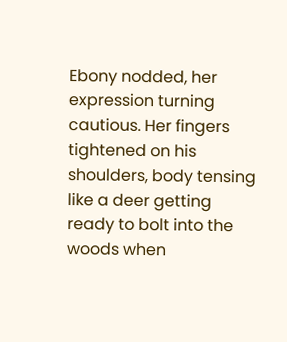Ebony nodded, her expression turning cautious. Her fingers tightened on his shoulders, body tensing like a deer getting ready to bolt into the woods when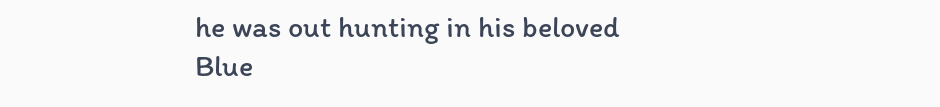he was out hunting in his beloved Blue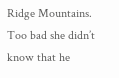Ridge Mountains. Too bad she didn’t know that he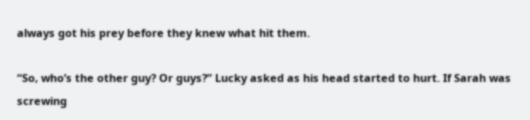always got his prey before they knew what hit them.

“So, who’s the other guy? Or guys?” Lucky asked as his head started to hurt. If Sarah was screwing